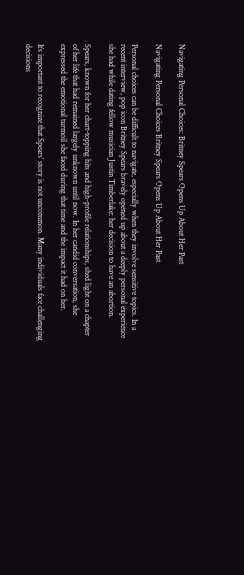Navigating Personal Choices: Britney Spears Opens Up About Her Past

Navigating Personal Choices Britney Spears Opens Up About Her Past

Personal choices can be difficult to navigate, especially when they involve sensitive topics. In a recent interview, pop icon Britney Spears bravely opened up about a deeply personal experience she had while dating fellow musician Justin Timberlake: her decision to have an abortion.

Spears, known for her chart-topping hits and high-profile relationships, shed light on a chapter of her life that had remained largely unknown until now. In her candid conversation, she expressed the emotional turmoil she faced during that time and the impact it had on her.

It’s important to recognize that Spears’ story is not uncommon. Many individuals face challenging decisions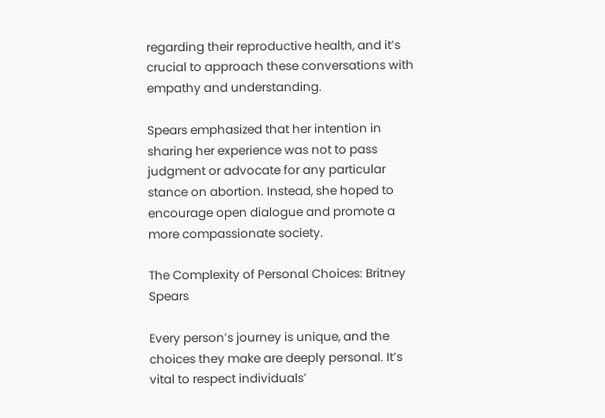regarding their reproductive health, and it’s crucial to approach these conversations with empathy and understanding.

Spears emphasized that her intention in sharing her experience was not to pass judgment or advocate for any particular stance on abortion. Instead, she hoped to encourage open dialogue and promote a more compassionate society.

The Complexity of Personal Choices: Britney Spears

Every person’s journey is unique, and the choices they make are deeply personal. It’s vital to respect individuals’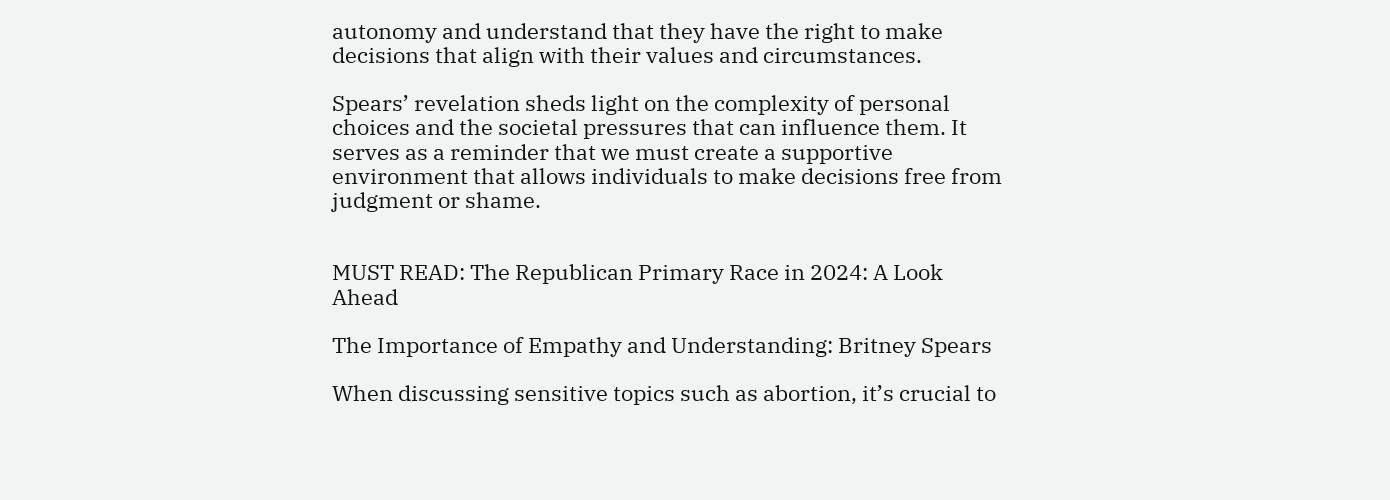autonomy and understand that they have the right to make decisions that align with their values and circumstances.

Spears’ revelation sheds light on the complexity of personal choices and the societal pressures that can influence them. It serves as a reminder that we must create a supportive environment that allows individuals to make decisions free from judgment or shame.


MUST READ: The Republican Primary Race in 2024: A Look Ahead

The Importance of Empathy and Understanding: Britney Spears

When discussing sensitive topics such as abortion, it’s crucial to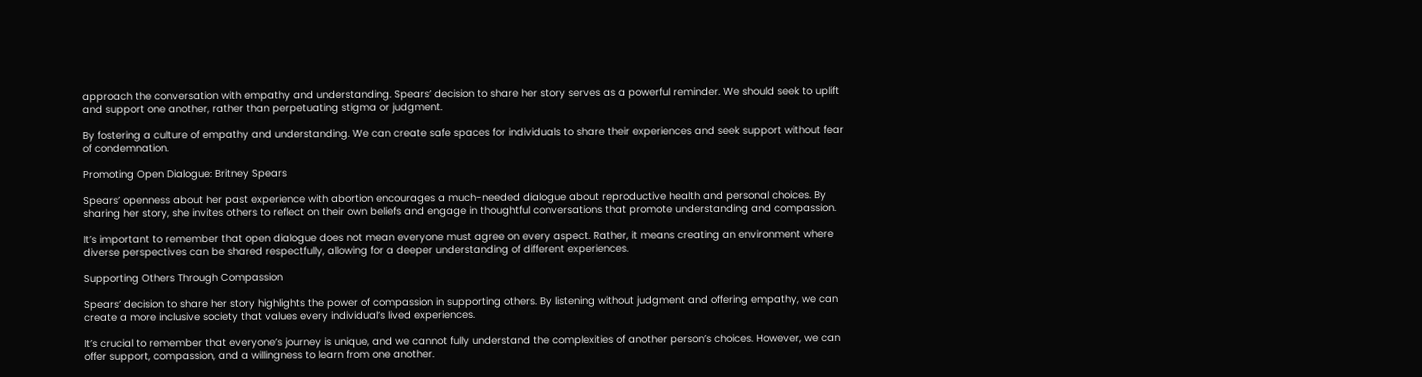approach the conversation with empathy and understanding. Spears’ decision to share her story serves as a powerful reminder. We should seek to uplift and support one another, rather than perpetuating stigma or judgment.

By fostering a culture of empathy and understanding. We can create safe spaces for individuals to share their experiences and seek support without fear of condemnation.

Promoting Open Dialogue: Britney Spears

Spears’ openness about her past experience with abortion encourages a much-needed dialogue about reproductive health and personal choices. By sharing her story, she invites others to reflect on their own beliefs and engage in thoughtful conversations that promote understanding and compassion.

It’s important to remember that open dialogue does not mean everyone must agree on every aspect. Rather, it means creating an environment where diverse perspectives can be shared respectfully, allowing for a deeper understanding of different experiences.

Supporting Others Through Compassion

Spears’ decision to share her story highlights the power of compassion in supporting others. By listening without judgment and offering empathy, we can create a more inclusive society that values every individual’s lived experiences.

It’s crucial to remember that everyone’s journey is unique, and we cannot fully understand the complexities of another person’s choices. However, we can offer support, compassion, and a willingness to learn from one another.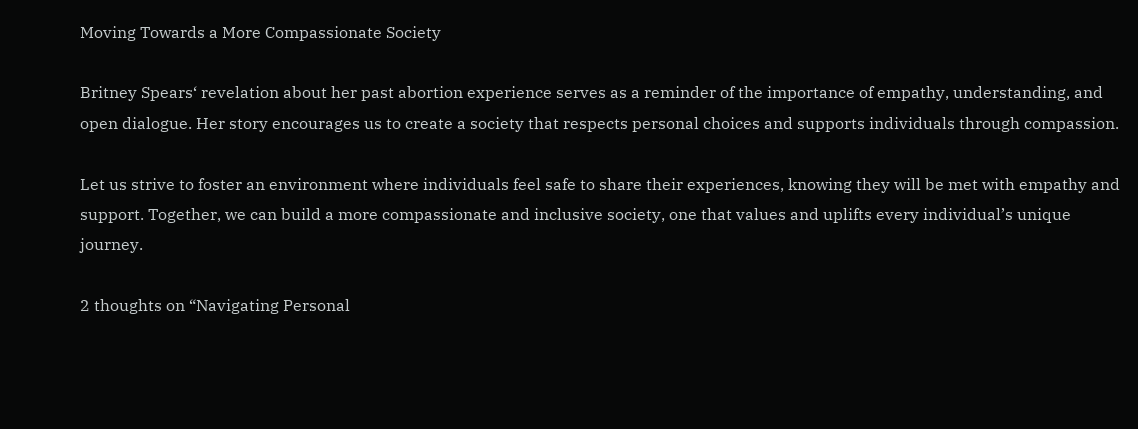Moving Towards a More Compassionate Society

Britney Spears‘ revelation about her past abortion experience serves as a reminder of the importance of empathy, understanding, and open dialogue. Her story encourages us to create a society that respects personal choices and supports individuals through compassion.

Let us strive to foster an environment where individuals feel safe to share their experiences, knowing they will be met with empathy and support. Together, we can build a more compassionate and inclusive society, one that values and uplifts every individual’s unique journey.

2 thoughts on “Navigating Personal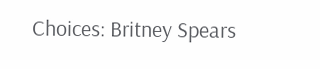Choices: Britney Spears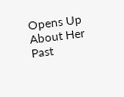Opens Up About Her Past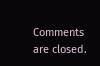Comments are closed.